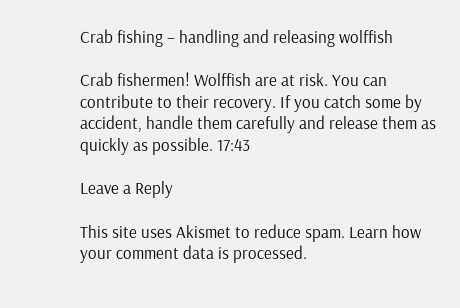Crab fishing – handling and releasing wolffish

Crab fishermen! Wolffish are at risk. You can contribute to their recovery. If you catch some by accident, handle them carefully and release them as quickly as possible. 17:43

Leave a Reply

This site uses Akismet to reduce spam. Learn how your comment data is processed.